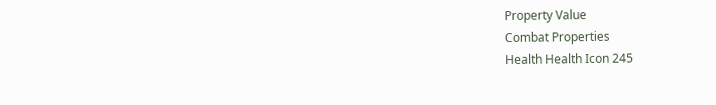Property Value
Combat Properties
Health Health Icon 245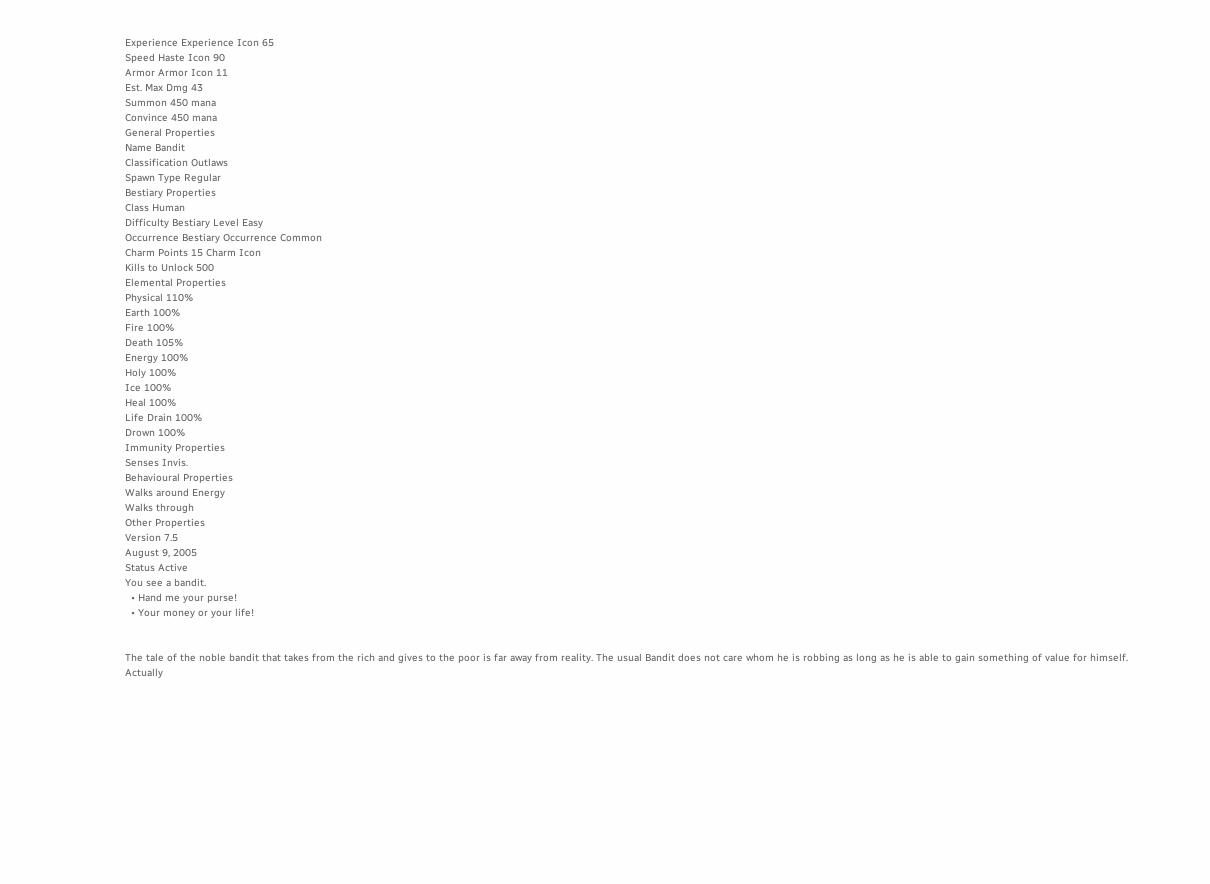Experience Experience Icon 65
Speed Haste Icon 90
Armor Armor Icon 11
Est. Max Dmg 43
Summon 450 mana
Convince 450 mana
General Properties
Name Bandit
Classification Outlaws
Spawn Type Regular
Bestiary Properties
Class Human
Difficulty Bestiary Level Easy
Occurrence Bestiary Occurrence Common
Charm Points 15 Charm Icon
Kills to Unlock 500
Elemental Properties
Physical 110%
Earth 100%
Fire 100%
Death 105%
Energy 100%
Holy 100%
Ice 100%
Heal 100%
Life Drain 100%
Drown 100%
Immunity Properties
Senses Invis.
Behavioural Properties
Walks around Energy
Walks through
Other Properties
Version 7.5
August 9, 2005
Status Active
You see a bandit.
  • Hand me your purse!
  • Your money or your life!


The tale of the noble bandit that takes from the rich and gives to the poor is far away from reality. The usual Bandit does not care whom he is robbing as long as he is able to gain something of value for himself. Actually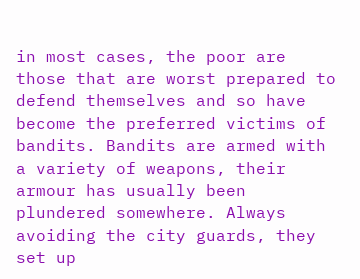in most cases, the poor are those that are worst prepared to defend themselves and so have become the preferred victims of bandits. Bandits are armed with a variety of weapons, their armour has usually been plundered somewhere. Always avoiding the city guards, they set up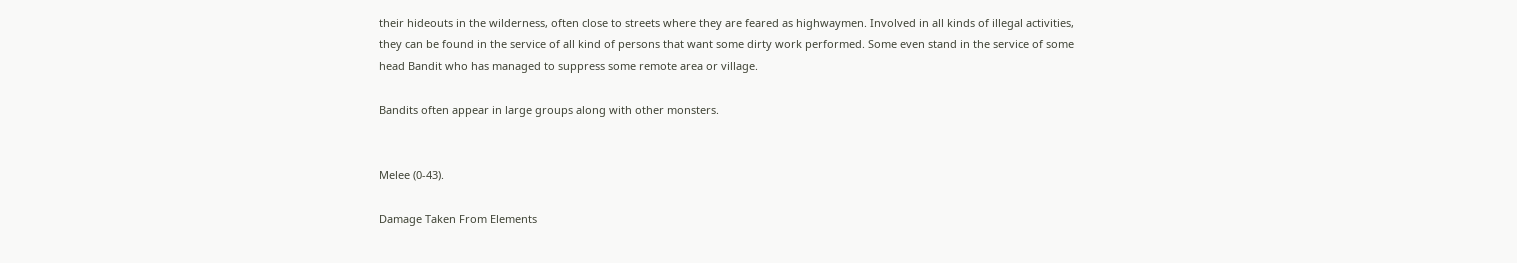their hideouts in the wilderness, often close to streets where they are feared as highwaymen. Involved in all kinds of illegal activities, they can be found in the service of all kind of persons that want some dirty work performed. Some even stand in the service of some head Bandit who has managed to suppress some remote area or village.

Bandits often appear in large groups along with other monsters.


Melee (0-43).

Damage Taken From Elements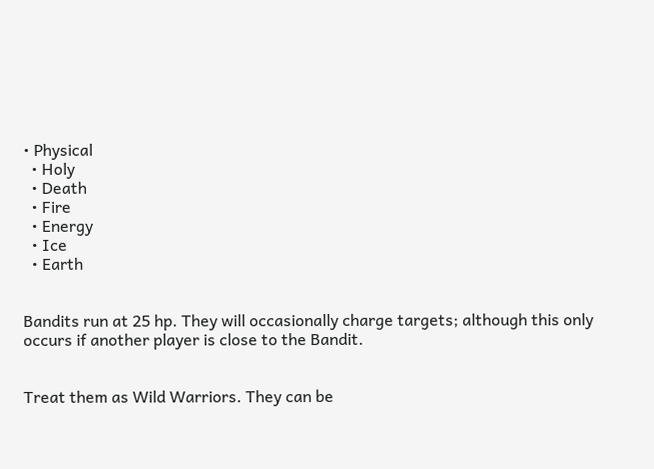• Physical
  • Holy
  • Death
  • Fire
  • Energy
  • Ice
  • Earth


Bandits run at 25 hp. They will occasionally charge targets; although this only occurs if another player is close to the Bandit.


Treat them as Wild Warriors. They can be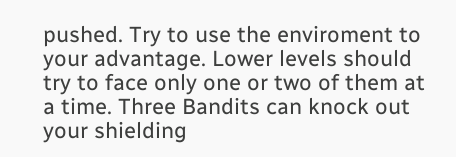pushed. Try to use the enviroment to your advantage. Lower levels should try to face only one or two of them at a time. Three Bandits can knock out your shielding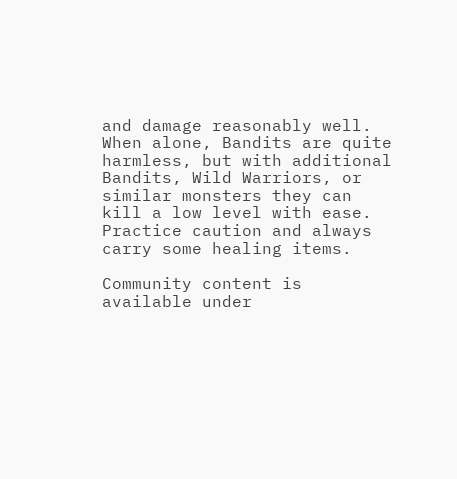and damage reasonably well. When alone, Bandits are quite harmless, but with additional Bandits, Wild Warriors, or similar monsters they can kill a low level with ease. Practice caution and always carry some healing items.

Community content is available under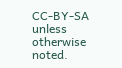CC-BY-SA unless otherwise noted.